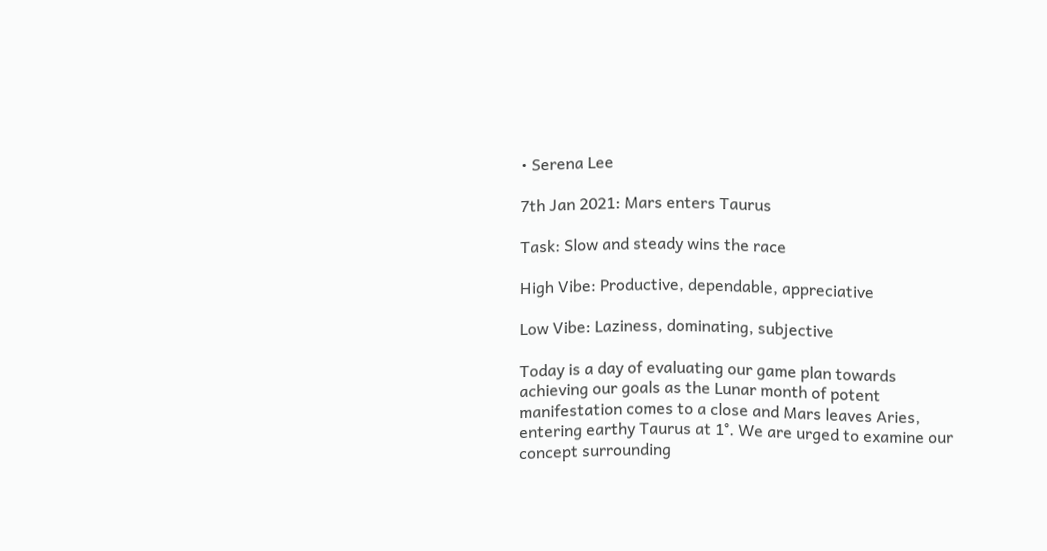• Serena Lee

7th Jan 2021: Mars enters Taurus

Task: Slow and steady wins the race

High Vibe: Productive, dependable, appreciative

Low Vibe: Laziness, dominating, subjective

Today is a day of evaluating our game plan towards achieving our goals as the Lunar month of potent manifestation comes to a close and Mars leaves Aries, entering earthy Taurus at 1°. We are urged to examine our concept surrounding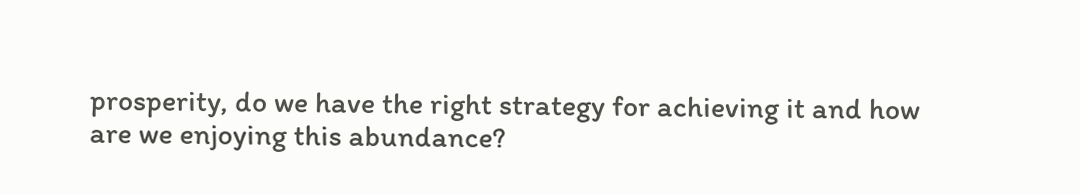prosperity, do we have the right strategy for achieving it and how are we enjoying this abundance?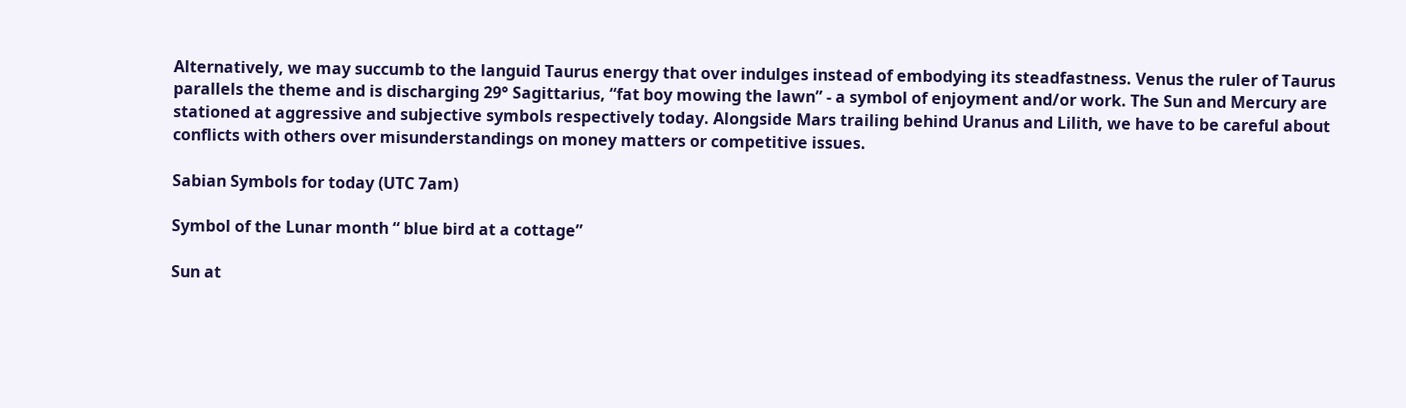Alternatively, we may succumb to the languid Taurus energy that over indulges instead of embodying its steadfastness. Venus the ruler of Taurus parallels the theme and is discharging 29° Sagittarius, “fat boy mowing the lawn” - a symbol of enjoyment and/or work. The Sun and Mercury are stationed at aggressive and subjective symbols respectively today. Alongside Mars trailing behind Uranus and Lilith, we have to be careful about conflicts with others over misunderstandings on money matters or competitive issues.

Sabian Symbols for today (UTC 7am)

Symbol of the Lunar month “ blue bird at a cottage”

Sun at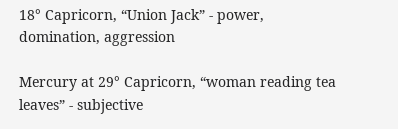18° Capricorn, “Union Jack” - power, domination, aggression

Mercury at 29° Capricorn, “woman reading tea leaves” - subjective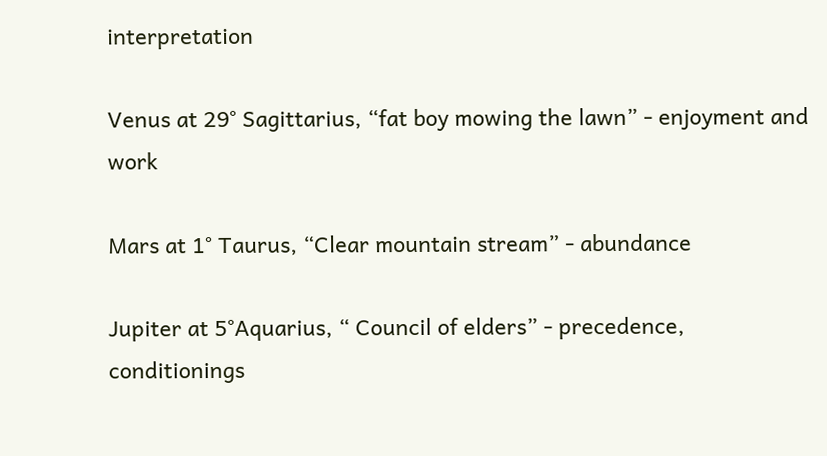interpretation

Venus at 29° Sagittarius, “fat boy mowing the lawn” - enjoyment and work

Mars at 1° Taurus, “Clear mountain stream” - abundance

Jupiter at 5°Aquarius, “ Council of elders” - precedence, conditionings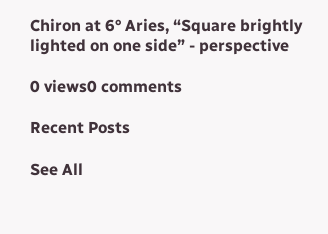Chiron at 6° Aries, “Square brightly lighted on one side” - perspective

0 views0 comments

Recent Posts

See All